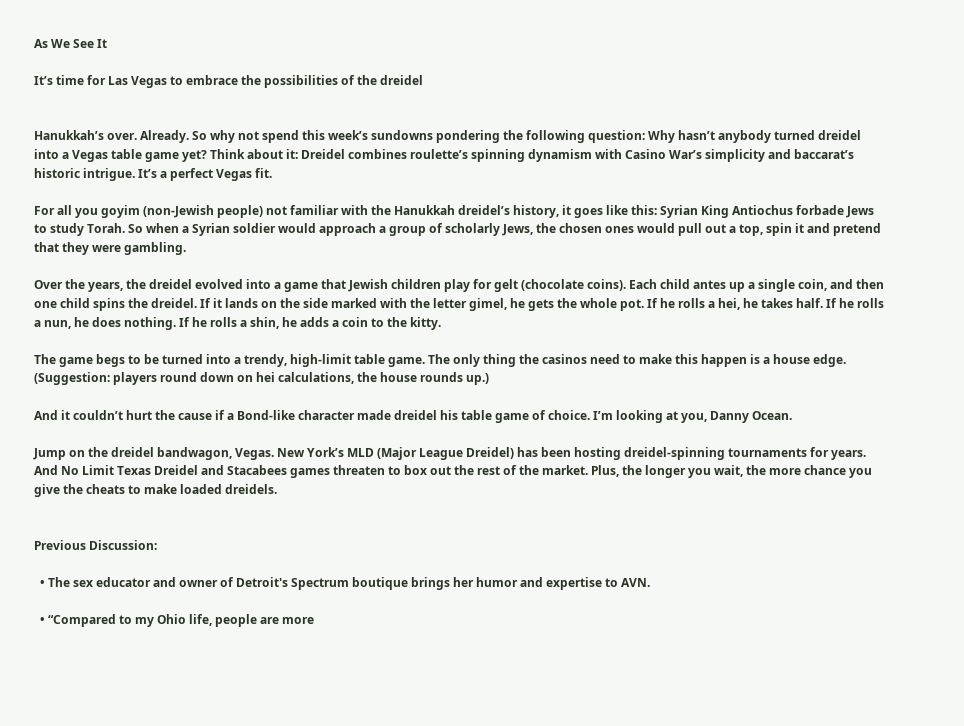As We See It

It’s time for Las Vegas to embrace the possibilities of the dreidel


Hanukkah’s over. Already. So why not spend this week’s sundowns pondering the following question: Why hasn’t anybody turned dreidel into a Vegas table game yet? Think about it: Dreidel combines roulette’s spinning dynamism with Casino War’s simplicity and baccarat’s historic intrigue. It’s a perfect Vegas fit.

For all you goyim (non-Jewish people) not familiar with the Hanukkah dreidel’s history, it goes like this: Syrian King Antiochus forbade Jews to study Torah. So when a Syrian soldier would approach a group of scholarly Jews, the chosen ones would pull out a top, spin it and pretend that they were gambling.

Over the years, the dreidel evolved into a game that Jewish children play for gelt (chocolate coins). Each child antes up a single coin, and then one child spins the dreidel. If it lands on the side marked with the letter gimel, he gets the whole pot. If he rolls a hei, he takes half. If he rolls a nun, he does nothing. If he rolls a shin, he adds a coin to the kitty.

The game begs to be turned into a trendy, high-limit table game. The only thing the casinos need to make this happen is a house edge. (Suggestion: players round down on hei calculations, the house rounds up.)

And it couldn’t hurt the cause if a Bond-like character made dreidel his table game of choice. I’m looking at you, Danny Ocean.

Jump on the dreidel bandwagon, Vegas. New York’s MLD (Major League Dreidel) has been hosting dreidel-spinning tournaments for years. And No Limit Texas Dreidel and Stacabees games threaten to box out the rest of the market. Plus, the longer you wait, the more chance you give the cheats to make loaded dreidels.


Previous Discussion:

  • The sex educator and owner of Detroit's Spectrum boutique brings her humor and expertise to AVN.

  • “Compared to my Ohio life, people are more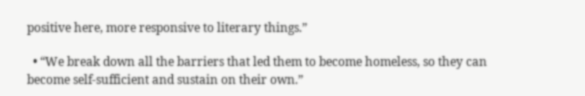positive here, more responsive to literary things.”

  • “We break down all the barriers that led them to become homeless, so they can become self-sufficient and sustain on their own.”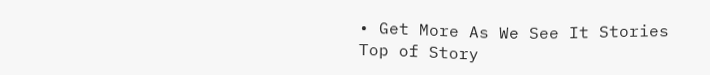• Get More As We See It Stories
Top of Story